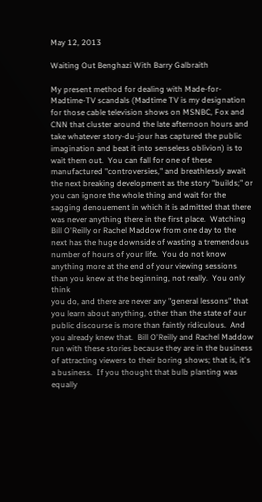May 12, 2013

Waiting Out Benghazi With Barry Galbraith

My present method for dealing with Made-for-Madtime-TV scandals (Madtime TV is my designation for those cable television shows on MSNBC, Fox and CNN that cluster around the late afternoon hours and take whatever story-du-jour has captured the public imagination and beat it into senseless oblivion) is to wait them out.  You can fall for one of these manufactured "controversies," and breathlessly await the next breaking development as the story "builds;" or you can ignore the whole thing and wait for the sagging denouement in which it is admitted that there was never anything there in the first place.  Watching Bill O'Reilly or Rachel Maddow from one day to the next has the huge downside of wasting a tremendous number of hours of your life.  You do not know anything more at the end of your viewing sessions than you knew at the beginning, not really.  You only think
you do, and there are never any "general lessons" that you learn about anything, other than the state of our public discourse is more than faintly ridiculous.  And you already knew that.  Bill O'Reilly and Rachel Maddow run with these stories because they are in the business of attracting viewers to their boring shows; that is, it's a business.  If you thought that bulb planting was equally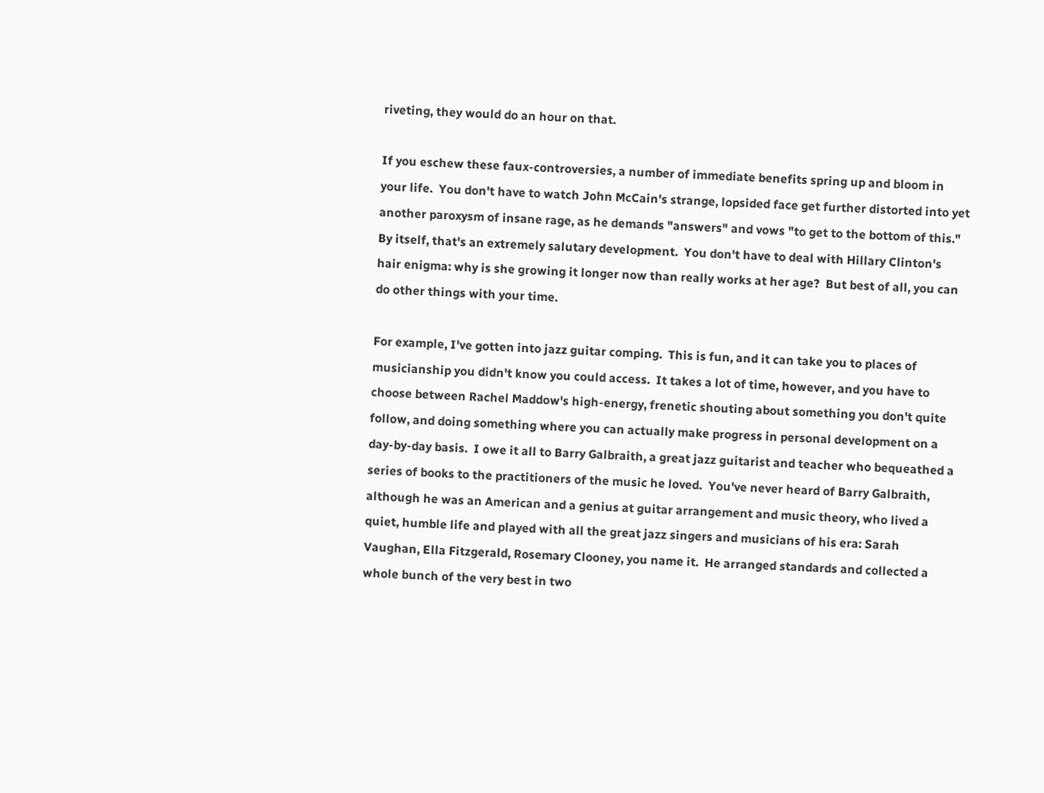riveting, they would do an hour on that.

If you eschew these faux-controversies, a number of immediate benefits spring up and bloom in your life.  You don't have to watch John McCain's strange, lopsided face get further distorted into yet another paroxysm of insane rage, as he demands "answers" and vows "to get to the bottom of this." By itself, that's an extremely salutary development.  You don't have to deal with Hillary Clinton's hair enigma: why is she growing it longer now than really works at her age?  But best of all, you can do other things with your time.

For example, I've gotten into jazz guitar comping.  This is fun, and it can take you to places of musicianship you didn't know you could access.  It takes a lot of time, however, and you have to choose between Rachel Maddow's high-energy, frenetic shouting about something you don't quite follow, and doing something where you can actually make progress in personal development on a day-by-day basis.  I owe it all to Barry Galbraith, a great jazz guitarist and teacher who bequeathed a series of books to the practitioners of the music he loved.  You've never heard of Barry Galbraith, although he was an American and a genius at guitar arrangement and music theory, who lived a quiet, humble life and played with all the great jazz singers and musicians of his era: Sarah Vaughan, Ella Fitzgerald, Rosemary Clooney, you name it.  He arranged standards and collected a whole bunch of the very best in two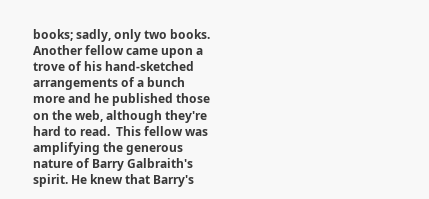books; sadly, only two books.  Another fellow came upon a trove of his hand-sketched arrangements of a bunch more and he published those on the web, although they're hard to read.  This fellow was amplifying the generous nature of Barry Galbraith's spirit. He knew that Barry's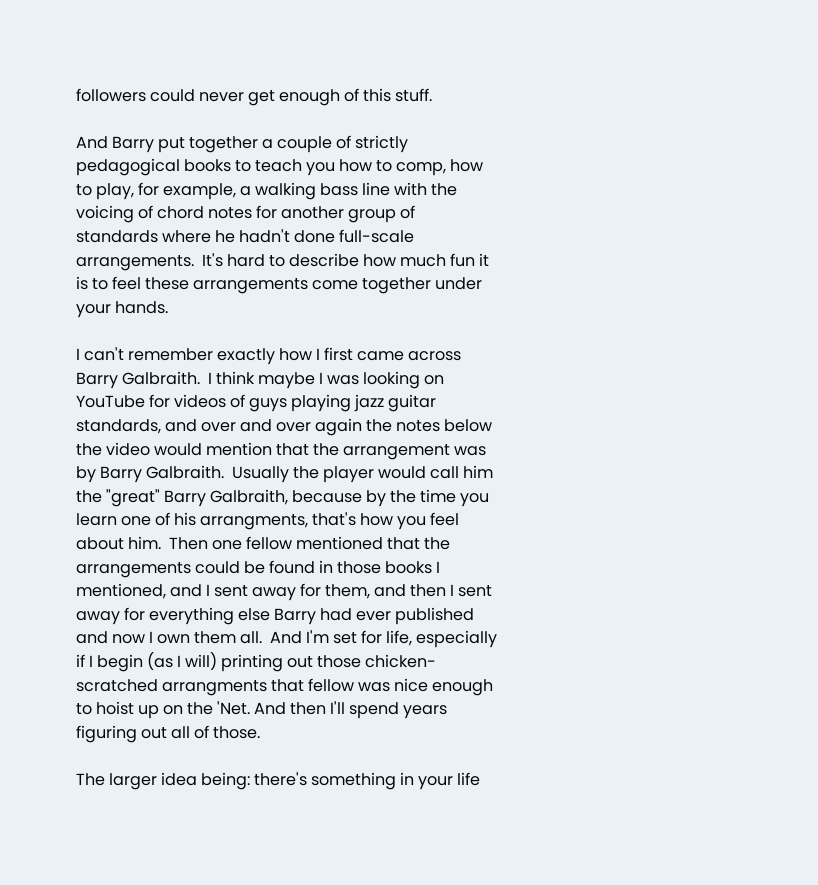followers could never get enough of this stuff.

And Barry put together a couple of strictly pedagogical books to teach you how to comp, how to play, for example, a walking bass line with the voicing of chord notes for another group of standards where he hadn't done full-scale arrangements.  It's hard to describe how much fun it is to feel these arrangements come together under your hands.

I can't remember exactly how I first came across Barry Galbraith.  I think maybe I was looking on YouTube for videos of guys playing jazz guitar standards, and over and over again the notes below the video would mention that the arrangement was by Barry Galbraith.  Usually the player would call him the "great" Barry Galbraith, because by the time you learn one of his arrangments, that's how you feel about him.  Then one fellow mentioned that the arrangements could be found in those books I mentioned, and I sent away for them, and then I sent away for everything else Barry had ever published and now I own them all.  And I'm set for life, especially if I begin (as I will) printing out those chicken-scratched arrangments that fellow was nice enough to hoist up on the 'Net. And then I'll spend years figuring out all of those.

The larger idea being: there's something in your life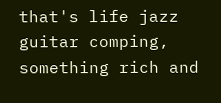that's life jazz guitar comping, something rich and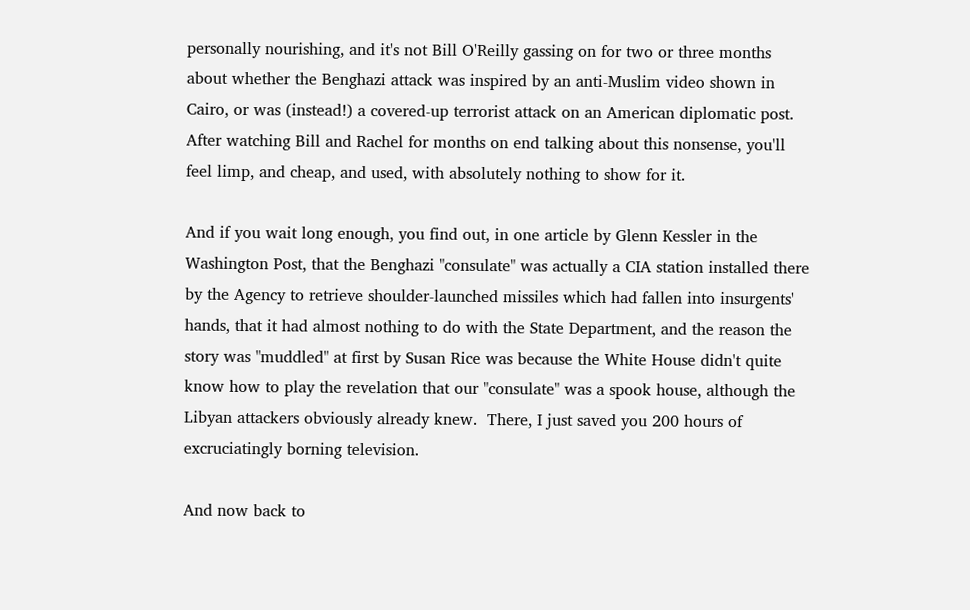personally nourishing, and it's not Bill O'Reilly gassing on for two or three months about whether the Benghazi attack was inspired by an anti-Muslim video shown in Cairo, or was (instead!) a covered-up terrorist attack on an American diplomatic post.  After watching Bill and Rachel for months on end talking about this nonsense, you'll feel limp, and cheap, and used, with absolutely nothing to show for it.

And if you wait long enough, you find out, in one article by Glenn Kessler in the Washington Post, that the Benghazi "consulate" was actually a CIA station installed there by the Agency to retrieve shoulder-launched missiles which had fallen into insurgents' hands, that it had almost nothing to do with the State Department, and the reason the story was "muddled" at first by Susan Rice was because the White House didn't quite know how to play the revelation that our "consulate" was a spook house, although the Libyan attackers obviously already knew.  There, I just saved you 200 hours of excruciatingly borning television.

And now back to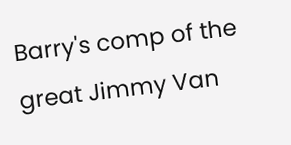Barry's comp of the great Jimmy Van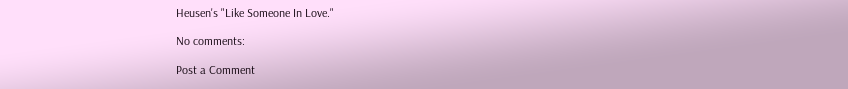Heusen's "Like Someone In Love."

No comments:

Post a Comment